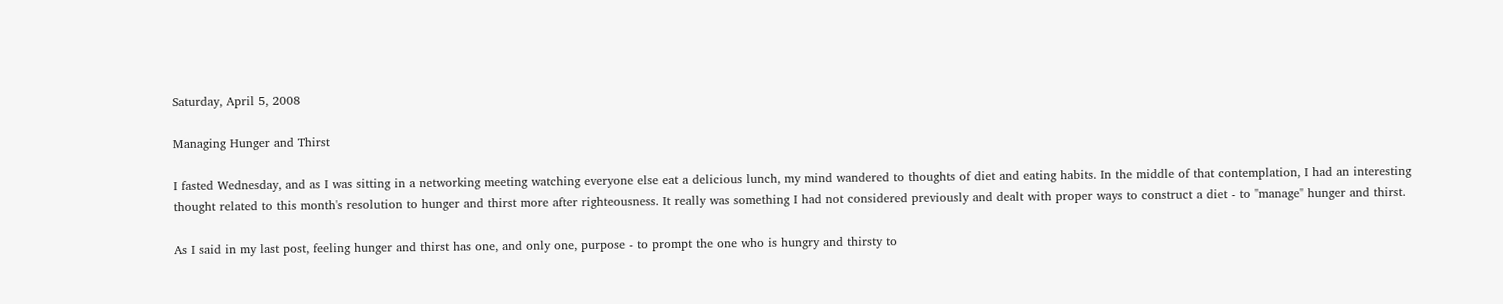Saturday, April 5, 2008

Managing Hunger and Thirst

I fasted Wednesday, and as I was sitting in a networking meeting watching everyone else eat a delicious lunch, my mind wandered to thoughts of diet and eating habits. In the middle of that contemplation, I had an interesting thought related to this month's resolution to hunger and thirst more after righteousness. It really was something I had not considered previously and dealt with proper ways to construct a diet - to "manage" hunger and thirst.

As I said in my last post, feeling hunger and thirst has one, and only one, purpose - to prompt the one who is hungry and thirsty to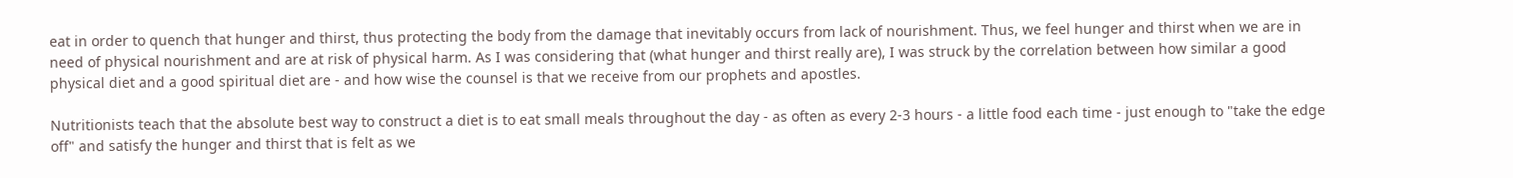eat in order to quench that hunger and thirst, thus protecting the body from the damage that inevitably occurs from lack of nourishment. Thus, we feel hunger and thirst when we are in need of physical nourishment and are at risk of physical harm. As I was considering that (what hunger and thirst really are), I was struck by the correlation between how similar a good physical diet and a good spiritual diet are - and how wise the counsel is that we receive from our prophets and apostles.

Nutritionists teach that the absolute best way to construct a diet is to eat small meals throughout the day - as often as every 2-3 hours - a little food each time - just enough to "take the edge off" and satisfy the hunger and thirst that is felt as we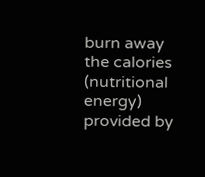burn away the calories (nutritional energy) provided by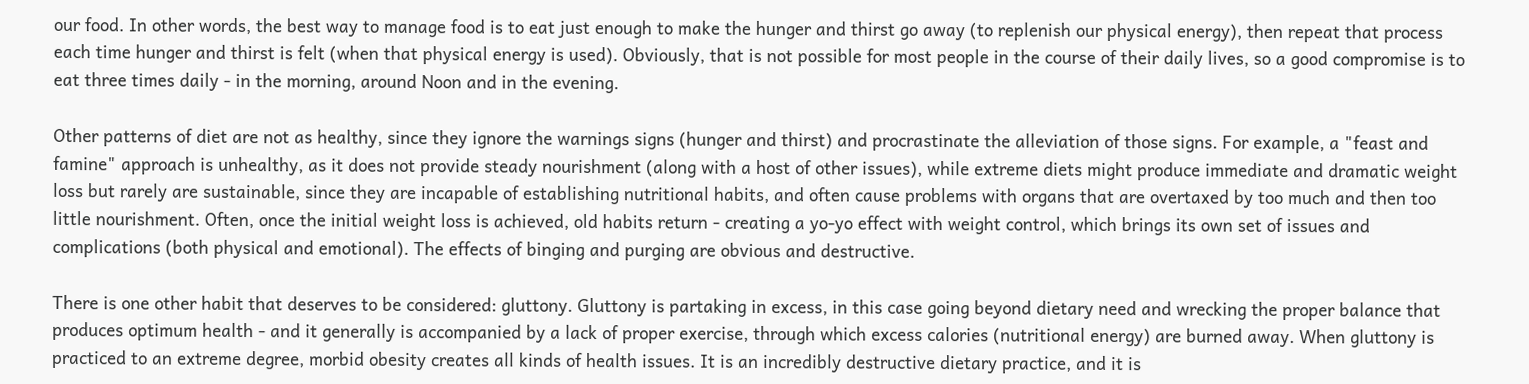our food. In other words, the best way to manage food is to eat just enough to make the hunger and thirst go away (to replenish our physical energy), then repeat that process each time hunger and thirst is felt (when that physical energy is used). Obviously, that is not possible for most people in the course of their daily lives, so a good compromise is to eat three times daily - in the morning, around Noon and in the evening.

Other patterns of diet are not as healthy, since they ignore the warnings signs (hunger and thirst) and procrastinate the alleviation of those signs. For example, a "feast and famine" approach is unhealthy, as it does not provide steady nourishment (along with a host of other issues), while extreme diets might produce immediate and dramatic weight loss but rarely are sustainable, since they are incapable of establishing nutritional habits, and often cause problems with organs that are overtaxed by too much and then too little nourishment. Often, once the initial weight loss is achieved, old habits return - creating a yo-yo effect with weight control, which brings its own set of issues and complications (both physical and emotional). The effects of binging and purging are obvious and destructive.

There is one other habit that deserves to be considered: gluttony. Gluttony is partaking in excess, in this case going beyond dietary need and wrecking the proper balance that produces optimum health - and it generally is accompanied by a lack of proper exercise, through which excess calories (nutritional energy) are burned away. When gluttony is practiced to an extreme degree, morbid obesity creates all kinds of health issues. It is an incredibly destructive dietary practice, and it is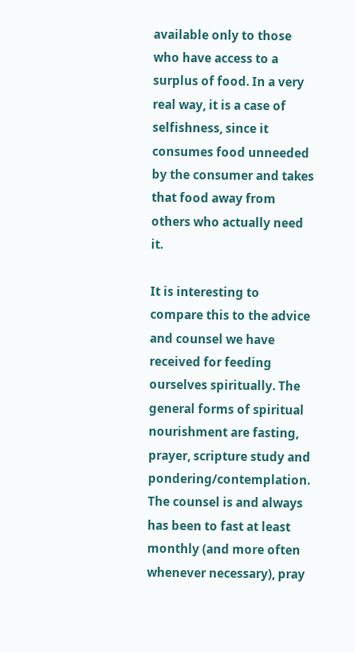available only to those who have access to a surplus of food. In a very real way, it is a case of selfishness, since it consumes food unneeded by the consumer and takes that food away from others who actually need it.

It is interesting to compare this to the advice and counsel we have received for feeding ourselves spiritually. The general forms of spiritual nourishment are fasting, prayer, scripture study and pondering/contemplation. The counsel is and always has been to fast at least monthly (and more often whenever necessary), pray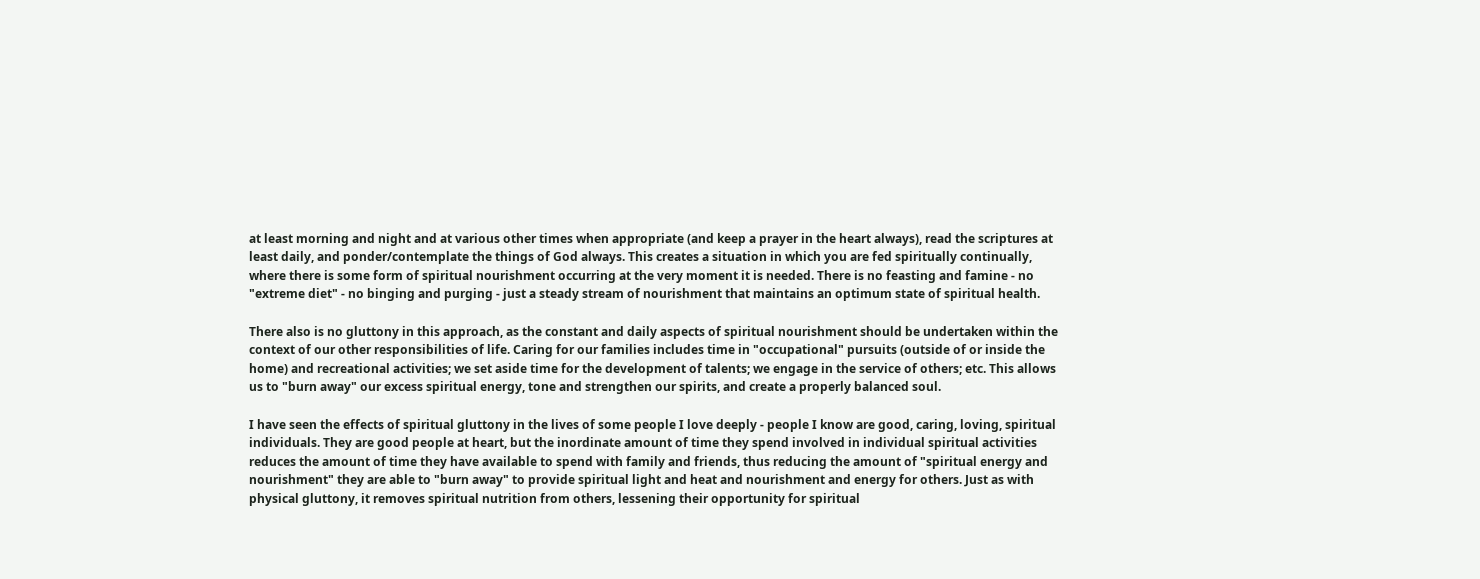at least morning and night and at various other times when appropriate (and keep a prayer in the heart always), read the scriptures at least daily, and ponder/contemplate the things of God always. This creates a situation in which you are fed spiritually continually, where there is some form of spiritual nourishment occurring at the very moment it is needed. There is no feasting and famine - no "extreme diet" - no binging and purging - just a steady stream of nourishment that maintains an optimum state of spiritual health.

There also is no gluttony in this approach, as the constant and daily aspects of spiritual nourishment should be undertaken within the context of our other responsibilities of life. Caring for our families includes time in "occupational" pursuits (outside of or inside the home) and recreational activities; we set aside time for the development of talents; we engage in the service of others; etc. This allows us to "burn away" our excess spiritual energy, tone and strengthen our spirits, and create a properly balanced soul.

I have seen the effects of spiritual gluttony in the lives of some people I love deeply - people I know are good, caring, loving, spiritual individuals. They are good people at heart, but the inordinate amount of time they spend involved in individual spiritual activities reduces the amount of time they have available to spend with family and friends, thus reducing the amount of "spiritual energy and nourishment" they are able to "burn away" to provide spiritual light and heat and nourishment and energy for others. Just as with physical gluttony, it removes spiritual nutrition from others, lessening their opportunity for spiritual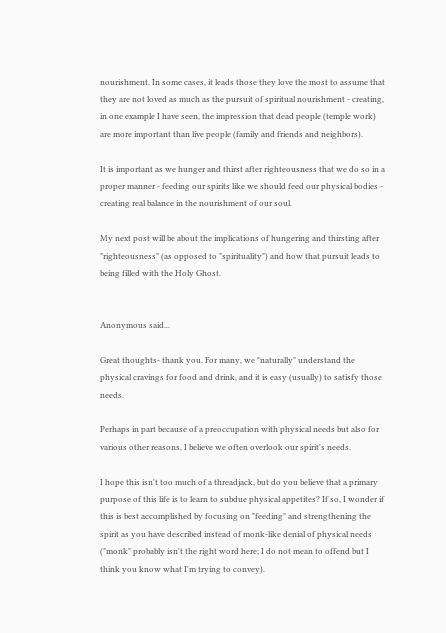nourishment. In some cases, it leads those they love the most to assume that they are not loved as much as the pursuit of spiritual nourishment - creating, in one example I have seen, the impression that dead people (temple work) are more important than live people (family and friends and neighbors).

It is important as we hunger and thirst after righteousness that we do so in a proper manner - feeding our spirits like we should feed our physical bodies - creating real balance in the nourishment of our soul.

My next post will be about the implications of hungering and thirsting after "righteousness" (as opposed to "spirituality") and how that pursuit leads to being filled with the Holy Ghost.


Anonymous said...

Great thoughts- thank you. For many, we "naturally" understand the physical cravings for food and drink, and it is easy (usually) to satisfy those needs.

Perhaps in part because of a preoccupation with physical needs but also for various other reasons, I believe we often overlook our spirit's needs.

I hope this isn't too much of a threadjack, but do you believe that a primary purpose of this life is to learn to subdue physical appetites? If so, I wonder if this is best accomplished by focusing on "feeding" and strengthening the spirit as you have described instead of monk-like denial of physical needs ("monk" probably isn't the right word here; I do not mean to offend but I think you know what I'm trying to convey).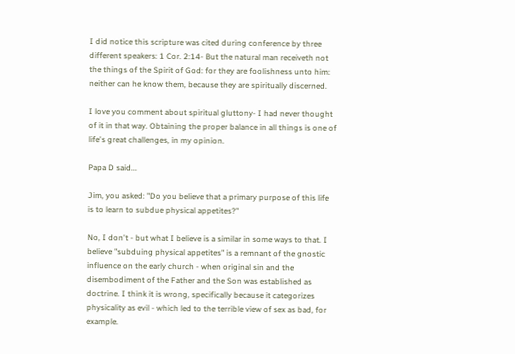I did notice this scripture was cited during conference by three different speakers: 1 Cor. 2:14- But the natural man receiveth not the things of the Spirit of God: for they are foolishness unto him: neither can he know them, because they are spiritually discerned.

I love you comment about spiritual gluttony- I had never thought of it in that way. Obtaining the proper balance in all things is one of life's great challenges, in my opinion.

Papa D said...

Jim, you asked: "Do you believe that a primary purpose of this life is to learn to subdue physical appetites?"

No, I don't - but what I believe is a similar in some ways to that. I believe "subduing physical appetites" is a remnant of the gnostic influence on the early church - when original sin and the disembodiment of the Father and the Son was established as doctrine. I think it is wrong, specifically because it categorizes physicality as evil - which led to the terrible view of sex as bad, for example.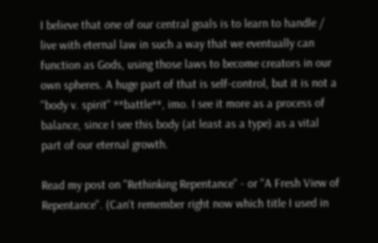I believe that one of our central goals is to learn to handle / live with eternal law in such a way that we eventually can function as Gods, using those laws to become creators in our own spheres. A huge part of that is self-control, but it is not a "body v. spirit" **battle**, imo. I see it more as a process of balance, since I see this body (at least as a type) as a vital part of our eternal growth.

Read my post on "Rethinking Repentance" - or "A Fresh View of Repentance". (Can't remember right now which title I used in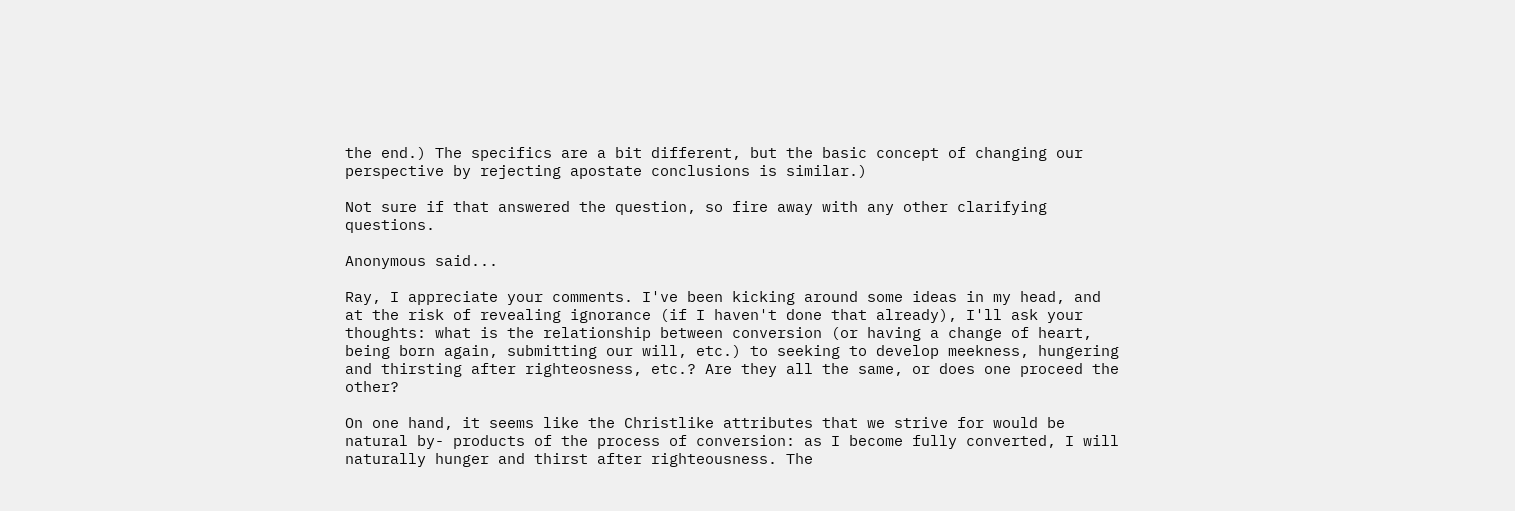the end.) The specifics are a bit different, but the basic concept of changing our perspective by rejecting apostate conclusions is similar.)

Not sure if that answered the question, so fire away with any other clarifying questions.

Anonymous said...

Ray, I appreciate your comments. I've been kicking around some ideas in my head, and at the risk of revealing ignorance (if I haven't done that already), I'll ask your thoughts: what is the relationship between conversion (or having a change of heart, being born again, submitting our will, etc.) to seeking to develop meekness, hungering and thirsting after righteosness, etc.? Are they all the same, or does one proceed the other?

On one hand, it seems like the Christlike attributes that we strive for would be natural by- products of the process of conversion: as I become fully converted, I will naturally hunger and thirst after righteousness. The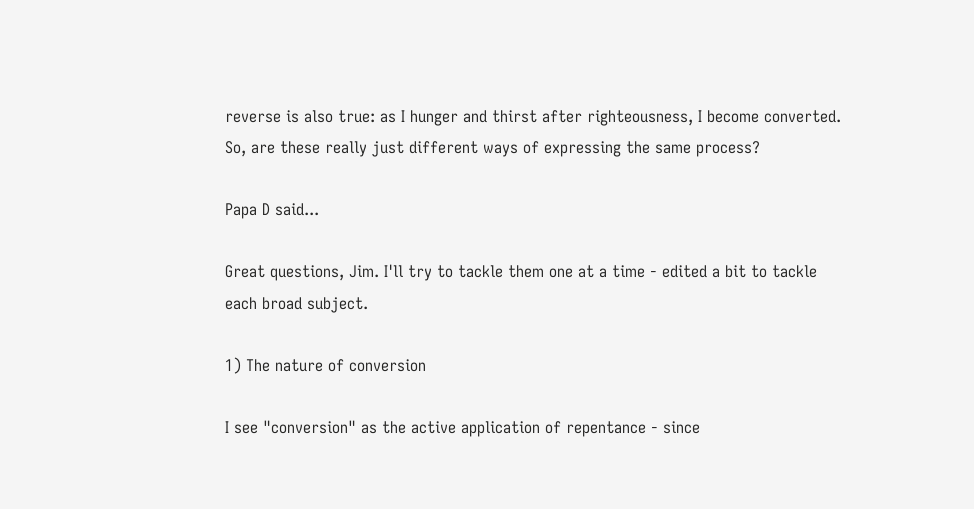reverse is also true: as I hunger and thirst after righteousness, I become converted. So, are these really just different ways of expressing the same process?

Papa D said...

Great questions, Jim. I'll try to tackle them one at a time - edited a bit to tackle each broad subject.

1) The nature of conversion

I see "conversion" as the active application of repentance - since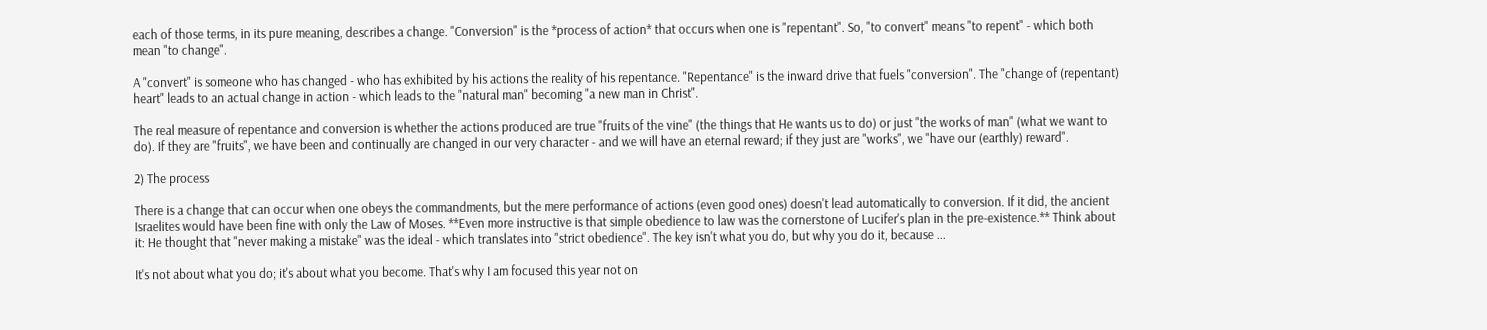each of those terms, in its pure meaning, describes a change. "Conversion" is the *process of action* that occurs when one is "repentant". So, "to convert" means "to repent" - which both mean "to change".

A "convert" is someone who has changed - who has exhibited by his actions the reality of his repentance. "Repentance" is the inward drive that fuels "conversion". The "change of (repentant) heart" leads to an actual change in action - which leads to the "natural man" becoming "a new man in Christ".

The real measure of repentance and conversion is whether the actions produced are true "fruits of the vine" (the things that He wants us to do) or just "the works of man" (what we want to do). If they are "fruits", we have been and continually are changed in our very character - and we will have an eternal reward; if they just are "works", we "have our (earthly) reward".

2) The process

There is a change that can occur when one obeys the commandments, but the mere performance of actions (even good ones) doesn't lead automatically to conversion. If it did, the ancient Israelites would have been fine with only the Law of Moses. **Even more instructive is that simple obedience to law was the cornerstone of Lucifer's plan in the pre-existence.** Think about it: He thought that "never making a mistake" was the ideal - which translates into "strict obedience". The key isn't what you do, but why you do it, because ...

It's not about what you do; it's about what you become. That's why I am focused this year not on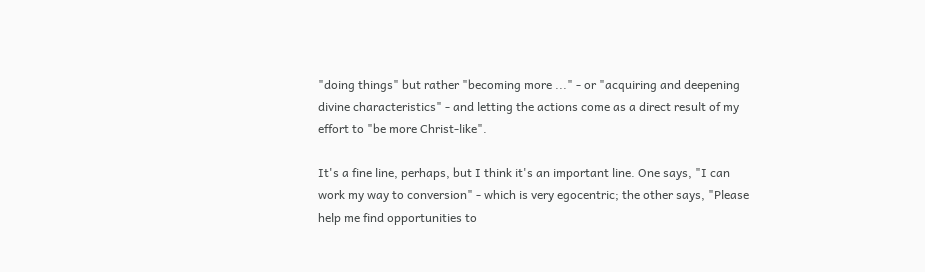"doing things" but rather "becoming more ..." - or "acquiring and deepening divine characteristics" - and letting the actions come as a direct result of my effort to "be more Christ-like".

It's a fine line, perhaps, but I think it's an important line. One says, "I can work my way to conversion" - which is very egocentric; the other says, "Please help me find opportunities to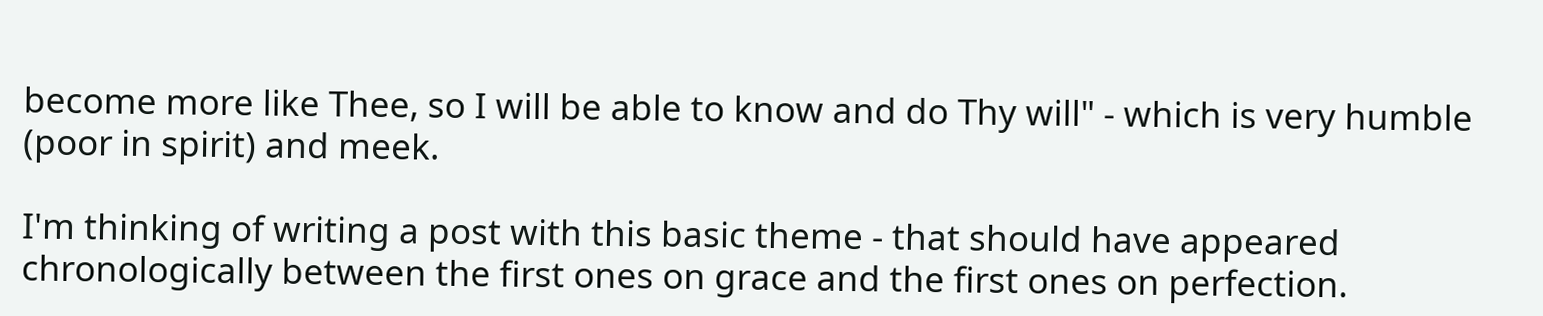become more like Thee, so I will be able to know and do Thy will" - which is very humble (poor in spirit) and meek.

I'm thinking of writing a post with this basic theme - that should have appeared chronologically between the first ones on grace and the first ones on perfection.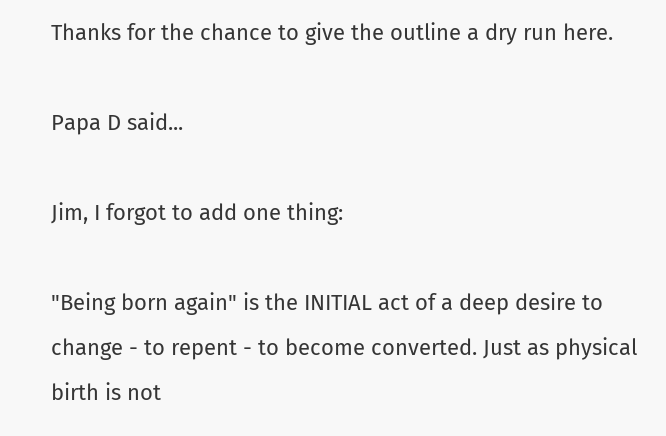Thanks for the chance to give the outline a dry run here.

Papa D said...

Jim, I forgot to add one thing:

"Being born again" is the INITIAL act of a deep desire to change - to repent - to become converted. Just as physical birth is not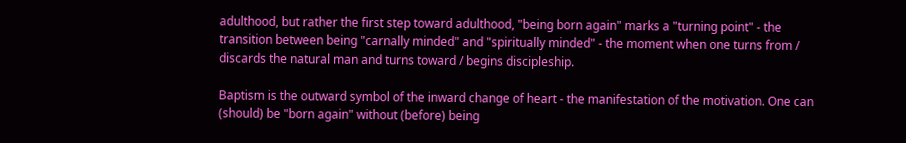adulthood, but rather the first step toward adulthood, "being born again" marks a "turning point" - the transition between being "carnally minded" and "spiritually minded" - the moment when one turns from / discards the natural man and turns toward / begins discipleship.

Baptism is the outward symbol of the inward change of heart - the manifestation of the motivation. One can (should) be "born again" without (before) being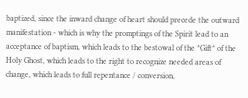baptized, since the inward change of heart should precede the outward manifestation - which is why the promptings of the Spirit lead to an acceptance of baptism, which leads to the bestowal of the *Gift* of the Holy Ghost, which leads to the right to recognize needed areas of change, which leads to full repentance / conversion,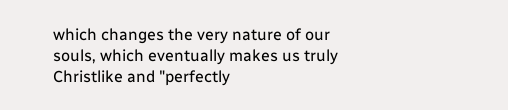which changes the very nature of our souls, which eventually makes us truly Christlike and "perfectly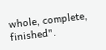whole, complete, finished".